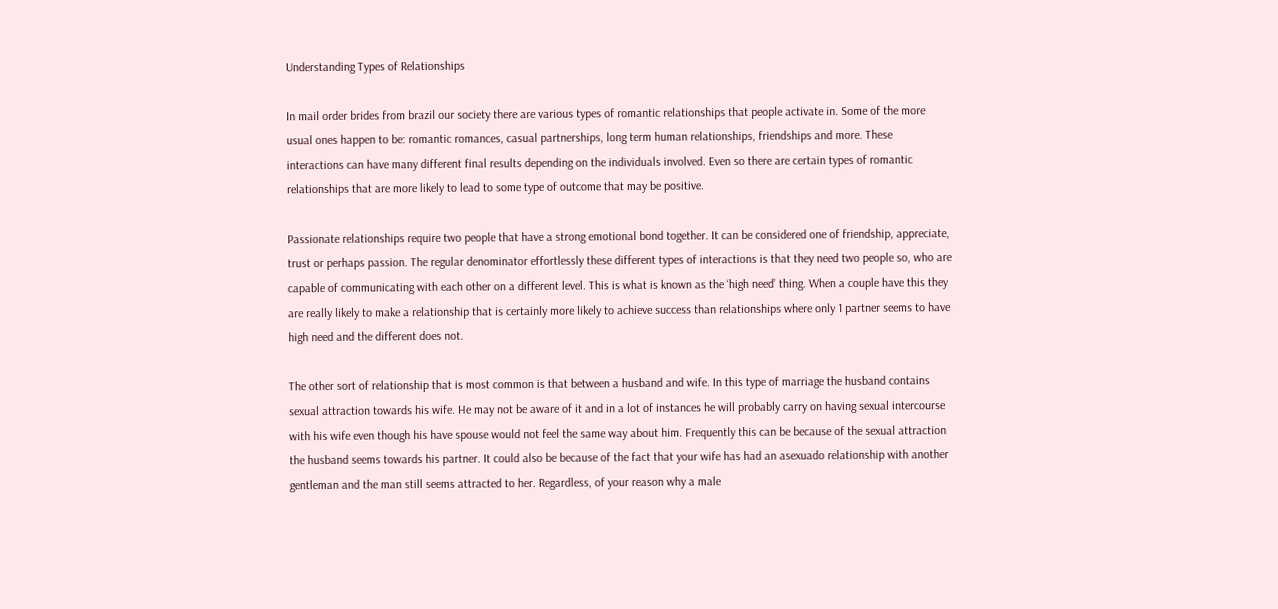Understanding Types of Relationships

In mail order brides from brazil our society there are various types of romantic relationships that people activate in. Some of the more usual ones happen to be: romantic romances, casual partnerships, long term human relationships, friendships and more. These interactions can have many different final results depending on the individuals involved. Even so there are certain types of romantic relationships that are more likely to lead to some type of outcome that may be positive.

Passionate relationships require two people that have a strong emotional bond together. It can be considered one of friendship, appreciate, trust or perhaps passion. The regular denominator effortlessly these different types of interactions is that they need two people so, who are capable of communicating with each other on a different level. This is what is known as the ‘high need’ thing. When a couple have this they are really likely to make a relationship that is certainly more likely to achieve success than relationships where only 1 partner seems to have high need and the different does not.

The other sort of relationship that is most common is that between a husband and wife. In this type of marriage the husband contains sexual attraction towards his wife. He may not be aware of it and in a lot of instances he will probably carry on having sexual intercourse with his wife even though his have spouse would not feel the same way about him. Frequently this can be because of the sexual attraction the husband seems towards his partner. It could also be because of the fact that your wife has had an asexuado relationship with another gentleman and the man still seems attracted to her. Regardless, of your reason why a male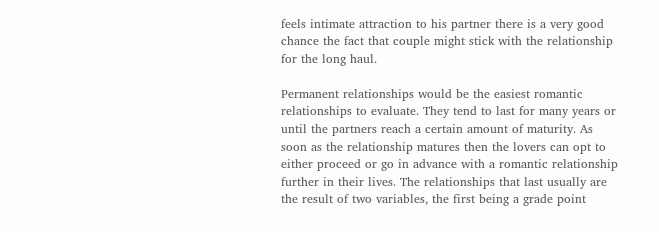feels intimate attraction to his partner there is a very good chance the fact that couple might stick with the relationship for the long haul.

Permanent relationships would be the easiest romantic relationships to evaluate. They tend to last for many years or until the partners reach a certain amount of maturity. As soon as the relationship matures then the lovers can opt to either proceed or go in advance with a romantic relationship further in their lives. The relationships that last usually are the result of two variables, the first being a grade point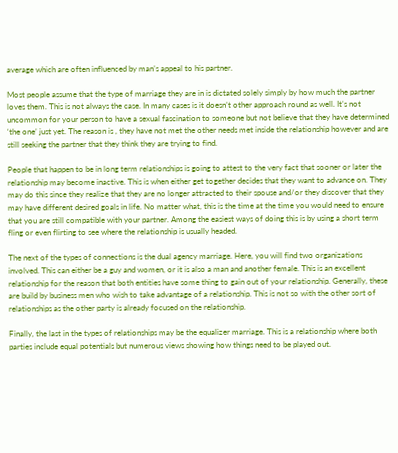average which are often influenced by man’s appeal to his partner.

Most people assume that the type of marriage they are in is dictated solely simply by how much the partner loves them. This is not always the case. In many cases is it doesn’t other approach round as well. It’s not uncommon for your person to have a sexual fascination to someone but not believe that they have determined ‘the one’ just yet. The reason is , they have not met the other needs met inside the relationship however and are still seeking the partner that they think they are trying to find.

People that happen to be in long term relationships is going to attest to the very fact that sooner or later the relationship may become inactive. This is when either get together decides that they want to advance on. They may do this since they realize that they are no longer attracted to their spouse and/or they discover that they may have different desired goals in life. No matter what, this is the time at the time you would need to ensure that you are still compatible with your partner. Among the easiest ways of doing this is by using a short term fling or even flirting to see where the relationship is usually headed.

The next of the types of connections is the dual agency marriage. Here, you will find two organizations involved. This can either be a guy and women, or it is also a man and another female. This is an excellent relationship for the reason that both entities have some thing to gain out of your relationship. Generally, these are build by business men who wish to take advantage of a relationship. This is not so with the other sort of relationships as the other party is already focused on the relationship.

Finally, the last in the types of relationships may be the equalizer marriage. This is a relationship where both parties include equal potentials but numerous views showing how things need to be played out.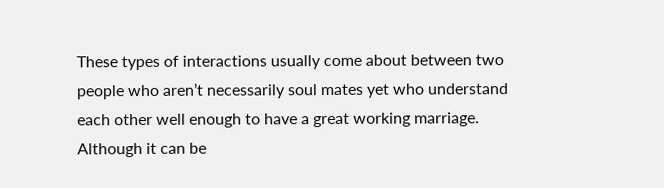These types of interactions usually come about between two people who aren’t necessarily soul mates yet who understand each other well enough to have a great working marriage. Although it can be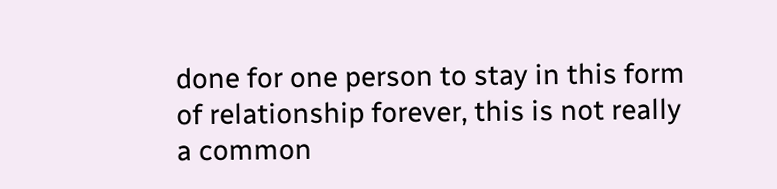done for one person to stay in this form of relationship forever, this is not really a common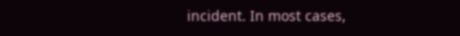incident. In most cases,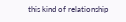this kind of relationship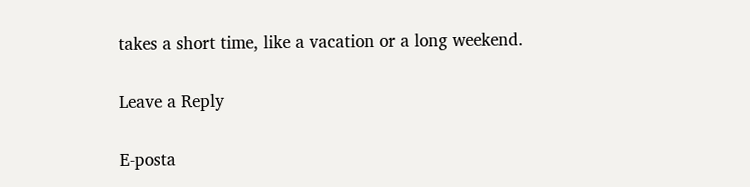takes a short time, like a vacation or a long weekend.

Leave a Reply

E-posta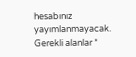hesabınız yayımlanmayacak. Gerekli alanlar *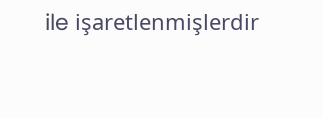ile işaretlenmişlerdir